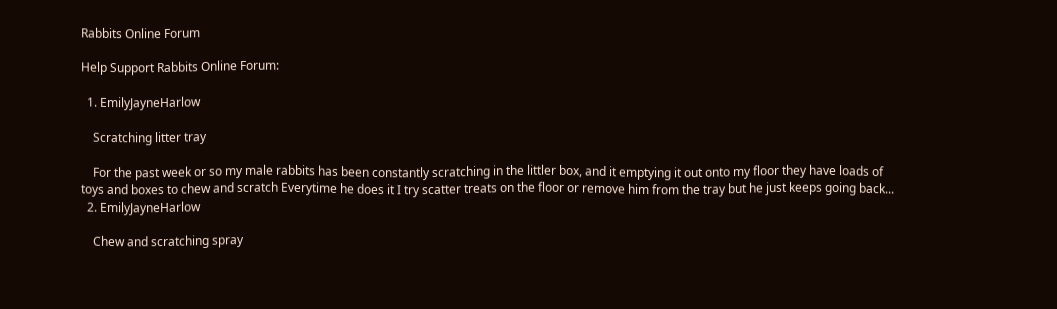Rabbits Online Forum

Help Support Rabbits Online Forum:

  1. EmilyJayneHarlow

    Scratching litter tray

    For the past week or so my male rabbits has been constantly scratching in the littler box, and it emptying it out onto my floor they have loads of toys and boxes to chew and scratch Everytime he does it I try scatter treats on the floor or remove him from the tray but he just keeps going back...
  2. EmilyJayneHarlow

    Chew and scratching spray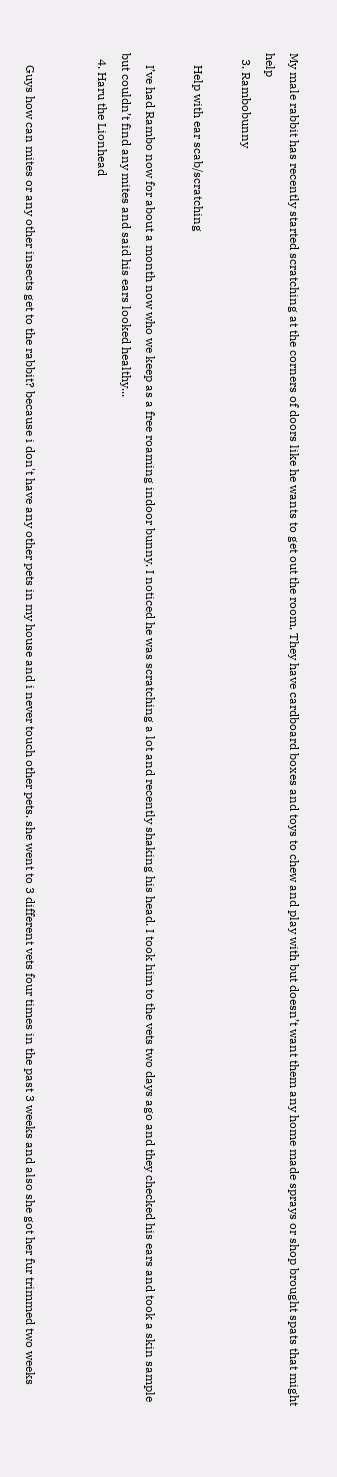My male rabbit has recently started scratching at the corners of doors like he wants to get out the room, They have cardboard boxes and toys to chew and play with but doesn’t want them any home made sprays or shop brought spats that might help
  3. Rambobunny

    Help with ear scab/scratching

    I’ve had Rambo now for about a month now who we keep as a free roaming indoor bunny. I noticed he was scratching a lot and recently shaking his head. I took him to the vets two days ago and they checked his ears and took a skin sample but couldn’t find any mites and said his ears looked healthy...
  4. Haru the Lionhead


    Guys how can mites or any other insects get to the rabbit? because i don't have any other pets in my house and i never touch other pets. she went to 3 different vets four times in the past 3 weeks and also she got her fur trimmed two weeks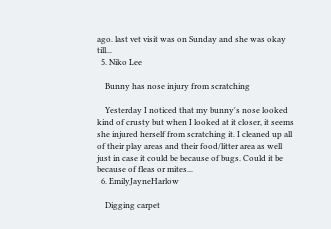ago. last vet visit was on Sunday and she was okay till...
  5. Niko Lee

    Bunny has nose injury from scratching

    Yesterday I noticed that my bunny's nose looked kind of crusty but when I looked at it closer, it seems she injured herself from scratching it. I cleaned up all of their play areas and their food/litter area as well just in case it could be because of bugs. Could it be because of fleas or mites...
  6. EmilyJayneHarlow

    Digging carpet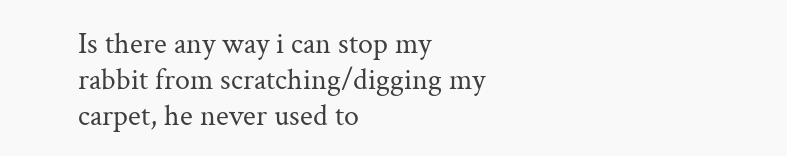Is there any way i can stop my rabbit from scratching/digging my carpet, he never used to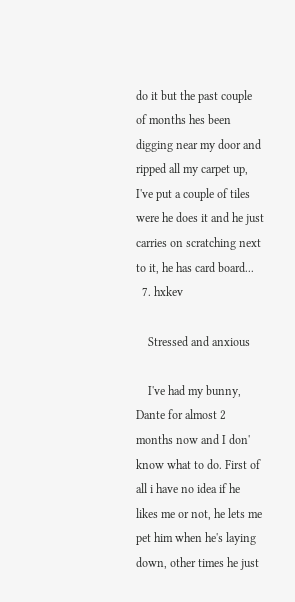do it but the past couple of months hes been digging near my door and ripped all my carpet up, I've put a couple of tiles were he does it and he just carries on scratching next to it, he has card board...
  7. hxkev

    Stressed and anxious

    I've had my bunny, Dante for almost 2 months now and I don' know what to do. First of all i have no idea if he likes me or not, he lets me pet him when he's laying down, other times he just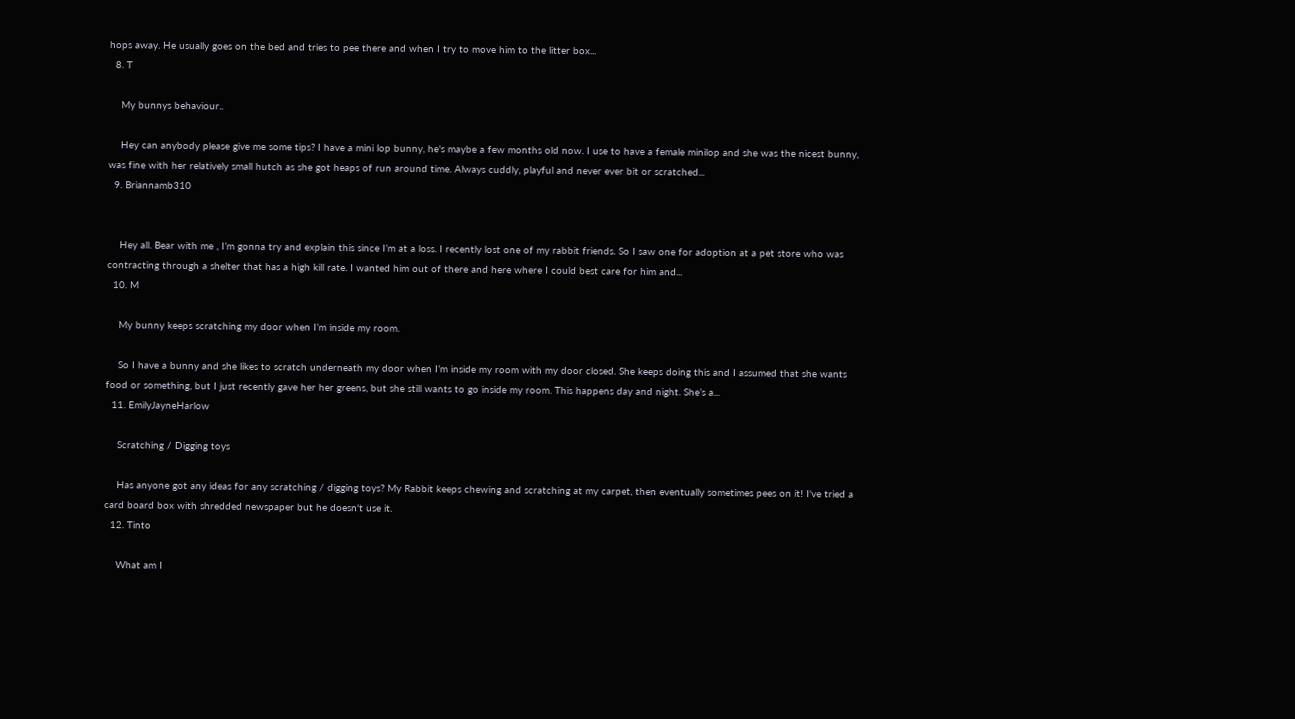hops away. He usually goes on the bed and tries to pee there and when I try to move him to the litter box...
  8. T

    My bunnys behaviour..

    Hey can anybody please give me some tips? I have a mini lop bunny, he's maybe a few months old now. I use to have a female minilop and she was the nicest bunny, was fine with her relatively small hutch as she got heaps of run around time. Always cuddly, playful and never ever bit or scratched...
  9. Briannamb310


    Hey all. Bear with me , I’m gonna try and explain this since I’m at a loss. I recently lost one of my rabbit friends. So I saw one for adoption at a pet store who was contracting through a shelter that has a high kill rate. I wanted him out of there and here where I could best care for him and...
  10. M

    My bunny keeps scratching my door when I’m inside my room.

    So I have a bunny and she likes to scratch underneath my door when I’m inside my room with my door closed. She keeps doing this and I assumed that she wants food or something, but I just recently gave her her greens, but she still wants to go inside my room. This happens day and night. She’s a...
  11. EmilyJayneHarlow

    Scratching / Digging toys

    Has anyone got any ideas for any scratching / digging toys? My Rabbit keeps chewing and scratching at my carpet, then eventually sometimes pees on it! I've tried a card board box with shredded newspaper but he doesn't use it.
  12. Tinto

    What am I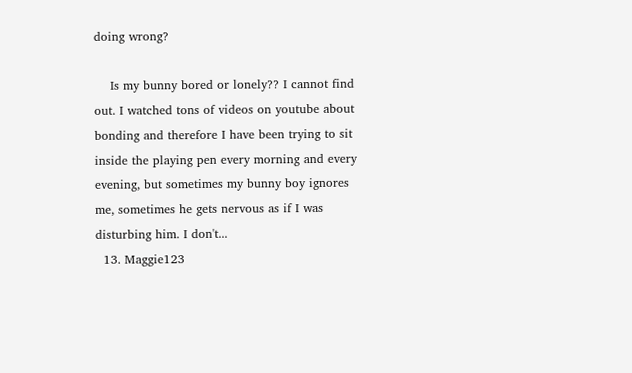doing wrong?

    Is my bunny bored or lonely?? I cannot find out. I watched tons of videos on youtube about bonding and therefore I have been trying to sit inside the playing pen every morning and every evening, but sometimes my bunny boy ignores me, sometimes he gets nervous as if I was disturbing him. I don't...
  13. Maggie123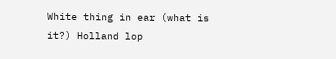White thing in ear (what is it?) Holland lop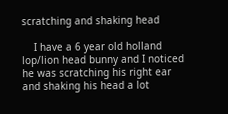scratching and shaking head

    I have a 6 year old holland lop/lion head bunny and I noticed he was scratching his right ear and shaking his head a lot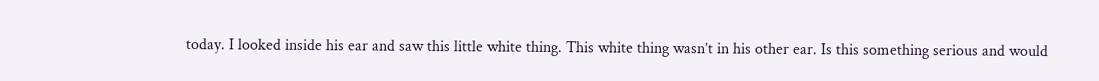today. I looked inside his ear and saw this little white thing. This white thing wasn’t in his other ear. Is this something serious and would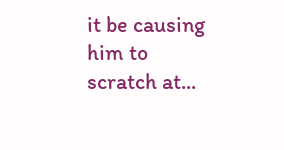it be causing him to scratch at...